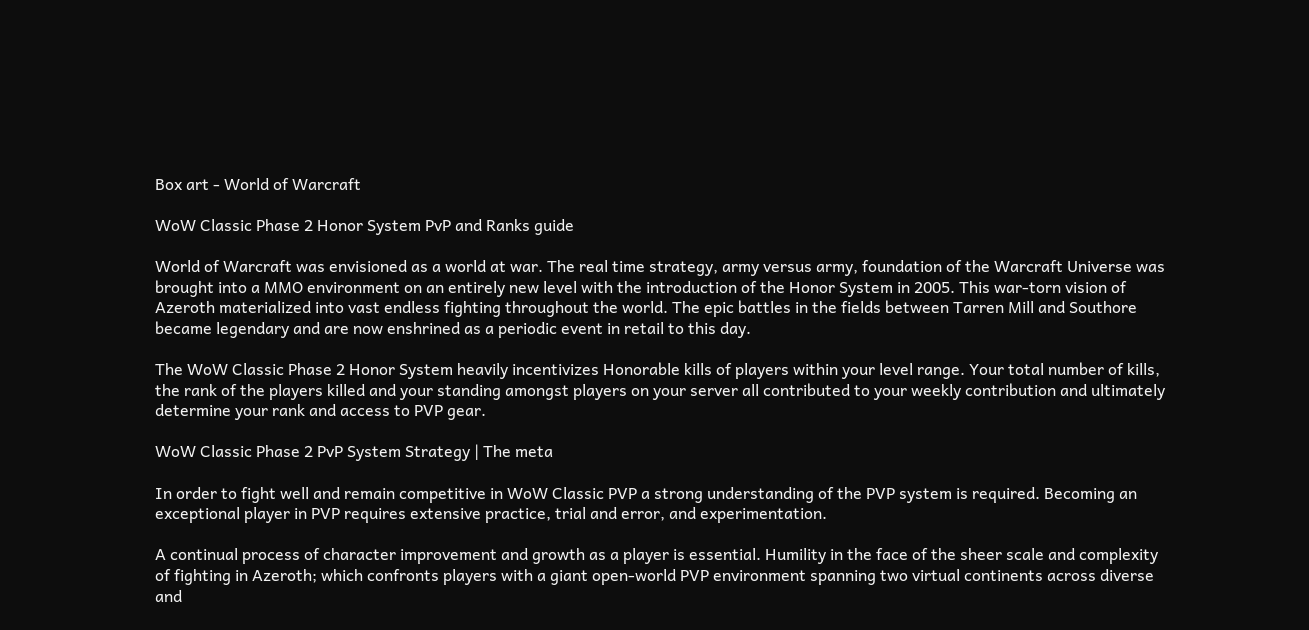Box art - World of Warcraft

WoW Classic Phase 2 Honor System PvP and Ranks guide

World of Warcraft was envisioned as a world at war. The real time strategy, army versus army, foundation of the Warcraft Universe was brought into a MMO environment on an entirely new level with the introduction of the Honor System in 2005. This war-torn vision of Azeroth materialized into vast endless fighting throughout the world. The epic battles in the fields between Tarren Mill and Southore became legendary and are now enshrined as a periodic event in retail to this day.

The WoW Classic Phase 2 Honor System heavily incentivizes Honorable kills of players within your level range. Your total number of kills, the rank of the players killed and your standing amongst players on your server all contributed to your weekly contribution and ultimately determine your rank and access to PVP gear.

WoW Classic Phase 2 PvP System Strategy | The meta

In order to fight well and remain competitive in WoW Classic PVP a strong understanding of the PVP system is required. Becoming an exceptional player in PVP requires extensive practice, trial and error, and experimentation.

A continual process of character improvement and growth as a player is essential. Humility in the face of the sheer scale and complexity of fighting in Azeroth; which confronts players with a giant open-world PVP environment spanning two virtual continents across diverse and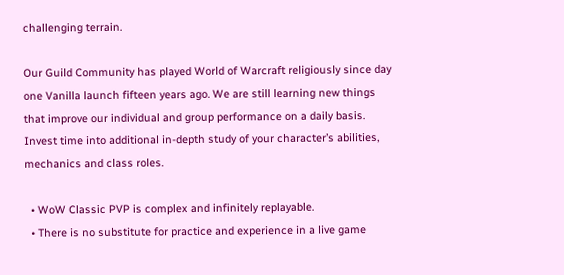challenging terrain.

Our Guild Community has played World of Warcraft religiously since day one Vanilla launch fifteen years ago. We are still learning new things that improve our individual and group performance on a daily basis. Invest time into additional in-depth study of your character’s abilities, mechanics and class roles.

  • WoW Classic PVP is complex and infinitely replayable.
  • There is no substitute for practice and experience in a live game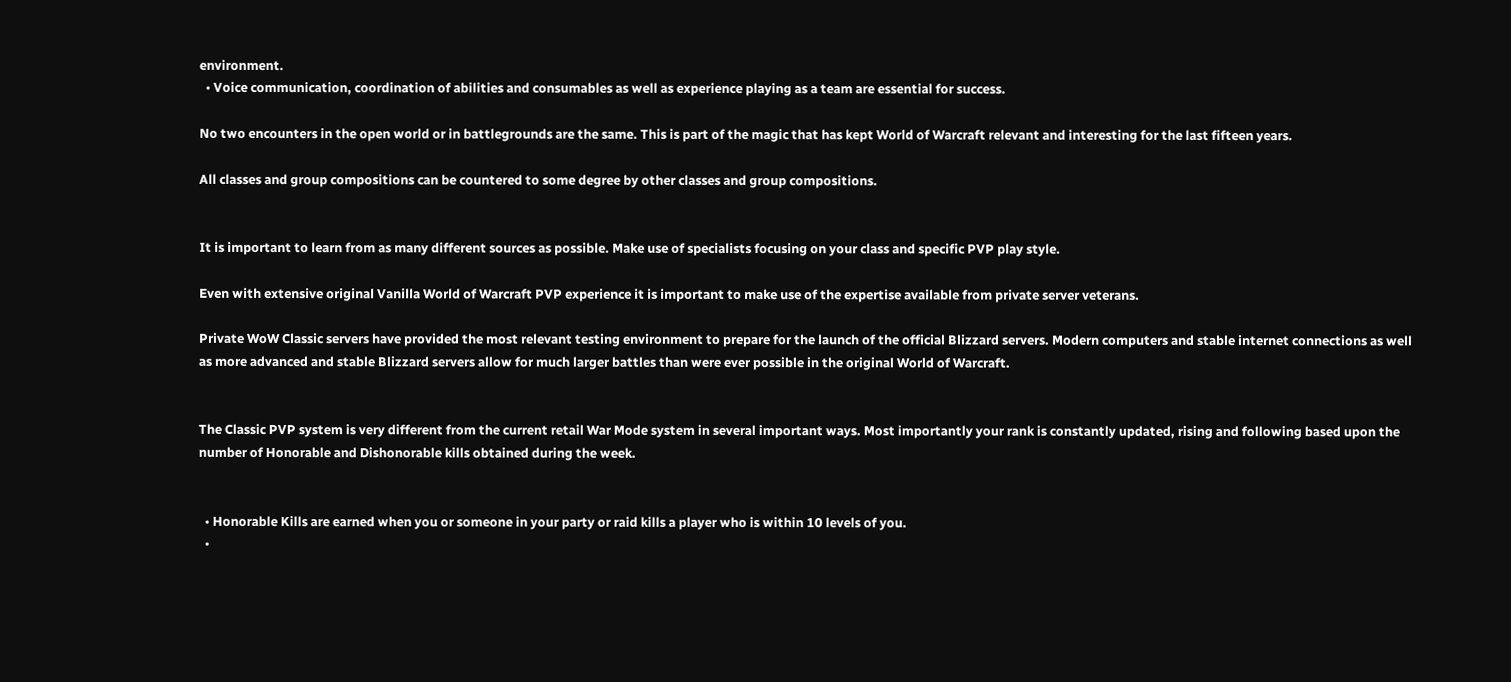environment.
  • Voice communication, coordination of abilities and consumables as well as experience playing as a team are essential for success.

No two encounters in the open world or in battlegrounds are the same. This is part of the magic that has kept World of Warcraft relevant and interesting for the last fifteen years.

All classes and group compositions can be countered to some degree by other classes and group compositions.


It is important to learn from as many different sources as possible. Make use of specialists focusing on your class and specific PVP play style.

Even with extensive original Vanilla World of Warcraft PVP experience it is important to make use of the expertise available from private server veterans.

Private WoW Classic servers have provided the most relevant testing environment to prepare for the launch of the official Blizzard servers. Modern computers and stable internet connections as well as more advanced and stable Blizzard servers allow for much larger battles than were ever possible in the original World of Warcraft.


The Classic PVP system is very different from the current retail War Mode system in several important ways. Most importantly your rank is constantly updated, rising and following based upon the number of Honorable and Dishonorable kills obtained during the week.


  • Honorable Kills are earned when you or someone in your party or raid kills a player who is within 10 levels of you.
  •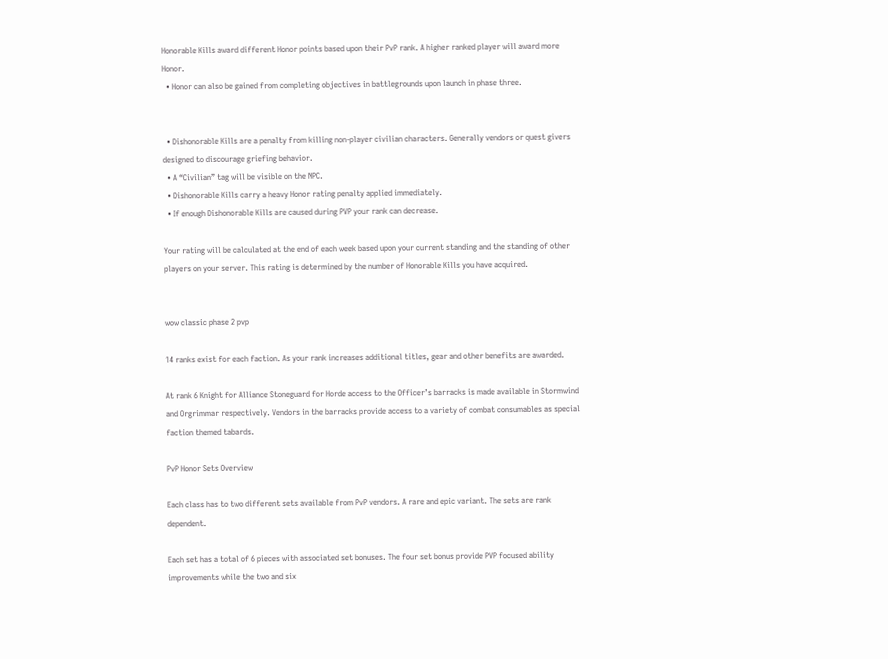Honorable Kills award different Honor points based upon their PvP rank. A higher ranked player will award more Honor.
  • Honor can also be gained from completing objectives in battlegrounds upon launch in phase three.


  • Dishonorable Kills are a penalty from killing non-player civilian characters. Generally vendors or quest givers designed to discourage griefing behavior.
  • A “Civilian” tag will be visible on the NPC.
  • Dishonorable Kills carry a heavy Honor rating penalty applied immediately.
  • If enough Dishonorable Kills are caused during PVP your rank can decrease.

Your rating will be calculated at the end of each week based upon your current standing and the standing of other players on your server. This rating is determined by the number of Honorable Kills you have acquired.


wow classic phase 2 pvp

14 ranks exist for each faction. As your rank increases additional titles, gear and other benefits are awarded.

At rank 6 Knight for Alliance Stoneguard for Horde access to the Officer’s barracks is made available in Stormwind and Orgrimmar respectively. Vendors in the barracks provide access to a variety of combat consumables as special faction themed tabards.

PvP Honor Sets Overview

Each class has to two different sets available from PvP vendors. A rare and epic variant. The sets are rank dependent.

Each set has a total of 6 pieces with associated set bonuses. The four set bonus provide PVP focused ability improvements while the two and six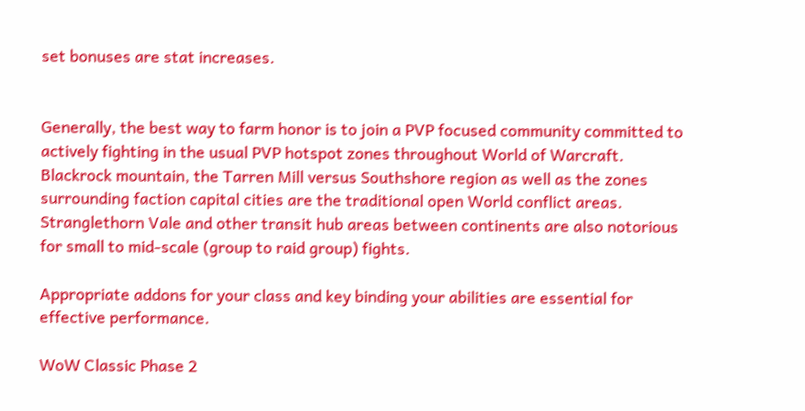set bonuses are stat increases.


Generally, the best way to farm honor is to join a PVP focused community committed to actively fighting in the usual PVP hotspot zones throughout World of Warcraft. Blackrock mountain, the Tarren Mill versus Southshore region as well as the zones surrounding faction capital cities are the traditional open World conflict areas. Stranglethorn Vale and other transit hub areas between continents are also notorious for small to mid-scale (group to raid group) fights.

Appropriate addons for your class and key binding your abilities are essential for effective performance.

WoW Classic Phase 2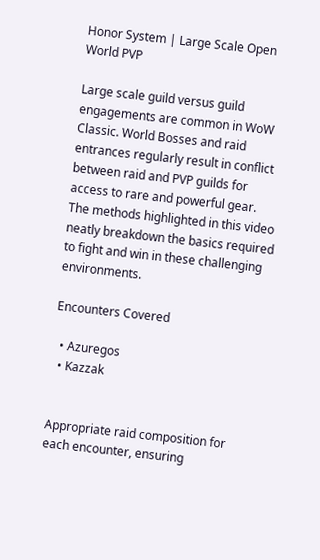Honor System | Large Scale Open World PVP

Large scale guild versus guild engagements are common in WoW Classic. World Bosses and raid entrances regularly result in conflict between raid and PVP guilds for access to rare and powerful gear. The methods highlighted in this video neatly breakdown the basics required to fight and win in these challenging environments.

Encounters Covered

  • Azuregos
  • Kazzak


Appropriate raid composition for each encounter, ensuring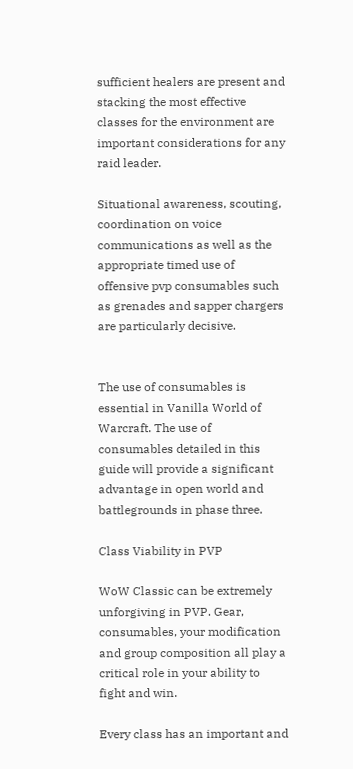sufficient healers are present and stacking the most effective classes for the environment are important considerations for any raid leader.

Situational awareness, scouting, coordination on voice communications as well as the appropriate timed use of offensive pvp consumables such as grenades and sapper chargers are particularly decisive.


The use of consumables is essential in Vanilla World of Warcraft. The use of consumables detailed in this guide will provide a significant advantage in open world and battlegrounds in phase three.

Class Viability in PVP

WoW Classic can be extremely unforgiving in PVP. Gear, consumables, your modification and group composition all play a critical role in your ability to fight and win.

Every class has an important and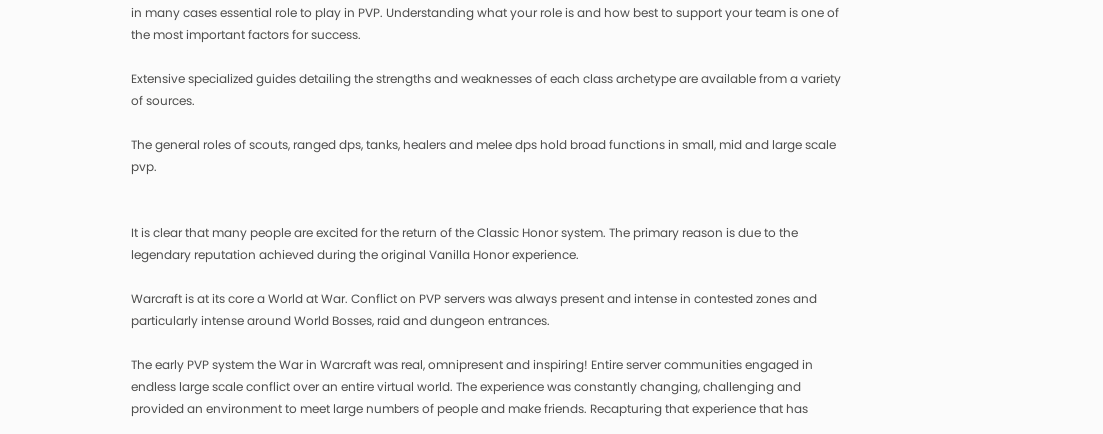in many cases essential role to play in PVP. Understanding what your role is and how best to support your team is one of the most important factors for success.

Extensive specialized guides detailing the strengths and weaknesses of each class archetype are available from a variety of sources.

The general roles of scouts, ranged dps, tanks, healers and melee dps hold broad functions in small, mid and large scale pvp.


It is clear that many people are excited for the return of the Classic Honor system. The primary reason is due to the legendary reputation achieved during the original Vanilla Honor experience.

Warcraft is at its core a World at War. Conflict on PVP servers was always present and intense in contested zones and particularly intense around World Bosses, raid and dungeon entrances.

The early PVP system the War in Warcraft was real, omnipresent and inspiring! Entire server communities engaged in endless large scale conflict over an entire virtual world. The experience was constantly changing, challenging and provided an environment to meet large numbers of people and make friends. Recapturing that experience that has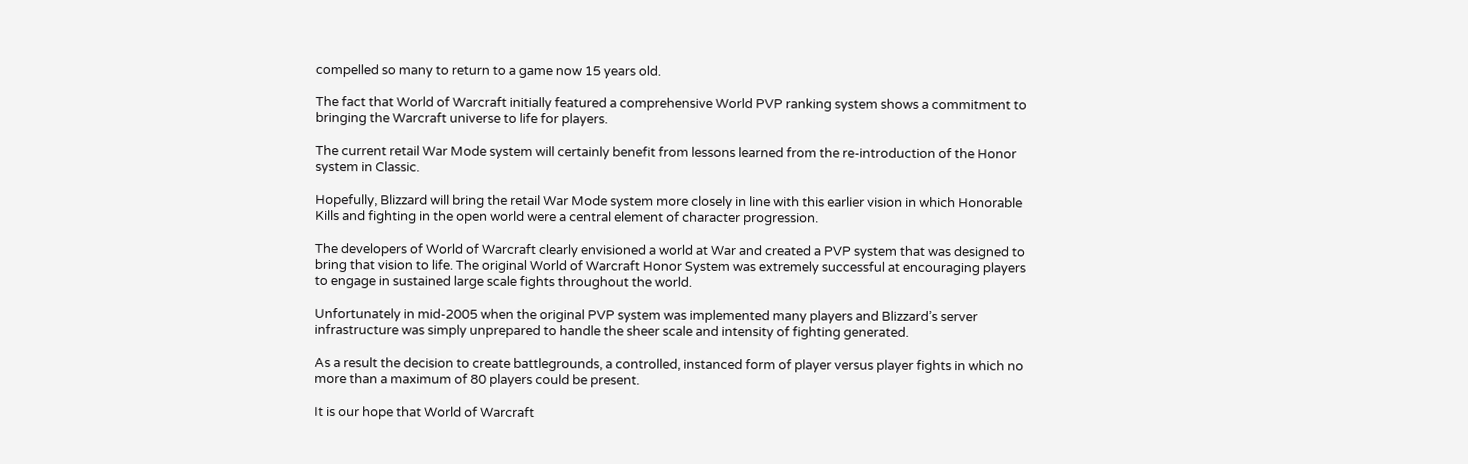compelled so many to return to a game now 15 years old.

The fact that World of Warcraft initially featured a comprehensive World PVP ranking system shows a commitment to bringing the Warcraft universe to life for players.

The current retail War Mode system will certainly benefit from lessons learned from the re-introduction of the Honor system in Classic.

Hopefully, Blizzard will bring the retail War Mode system more closely in line with this earlier vision in which Honorable Kills and fighting in the open world were a central element of character progression.

The developers of World of Warcraft clearly envisioned a world at War and created a PVP system that was designed to bring that vision to life. The original World of Warcraft Honor System was extremely successful at encouraging players to engage in sustained large scale fights throughout the world.

Unfortunately in mid-2005 when the original PVP system was implemented many players and Blizzard’s server infrastructure was simply unprepared to handle the sheer scale and intensity of fighting generated.

As a result the decision to create battlegrounds, a controlled, instanced form of player versus player fights in which no more than a maximum of 80 players could be present.

It is our hope that World of Warcraft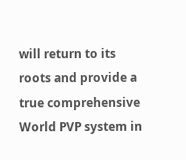will return to its roots and provide a true comprehensive World PVP system in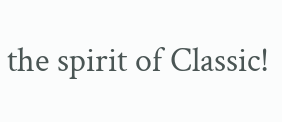the spirit of Classic!